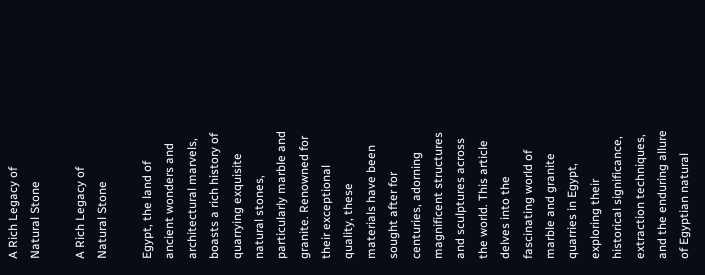A Rich Legacy of Natural Stone

A Rich Legacy of Natural Stone

Egypt, the land of ancient wonders and architectural marvels, boasts a rich history of quarrying exquisite natural stones, particularly marble and granite. Renowned for their exceptional quality, these materials have been sought after for centuries, adorning magnificent structures and sculptures across the world. This article delves into the fascinating world of marble and granite quarries in Egypt, exploring their historical significance, extraction techniques, and the enduring allure of Egyptian natural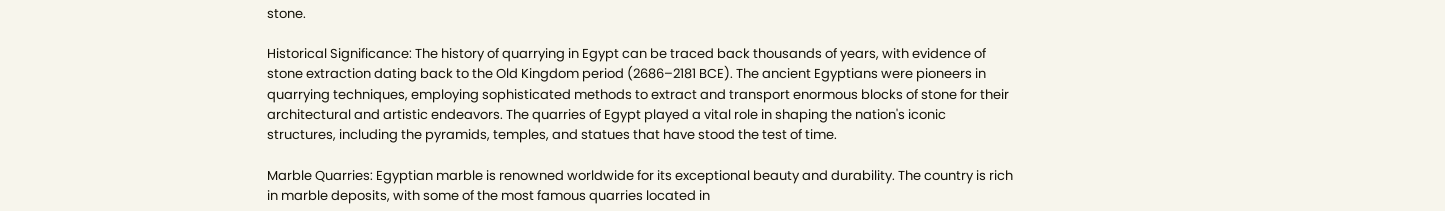stone.

Historical Significance: The history of quarrying in Egypt can be traced back thousands of years, with evidence of stone extraction dating back to the Old Kingdom period (2686–2181 BCE). The ancient Egyptians were pioneers in quarrying techniques, employing sophisticated methods to extract and transport enormous blocks of stone for their architectural and artistic endeavors. The quarries of Egypt played a vital role in shaping the nation's iconic structures, including the pyramids, temples, and statues that have stood the test of time.

Marble Quarries: Egyptian marble is renowned worldwide for its exceptional beauty and durability. The country is rich in marble deposits, with some of the most famous quarries located in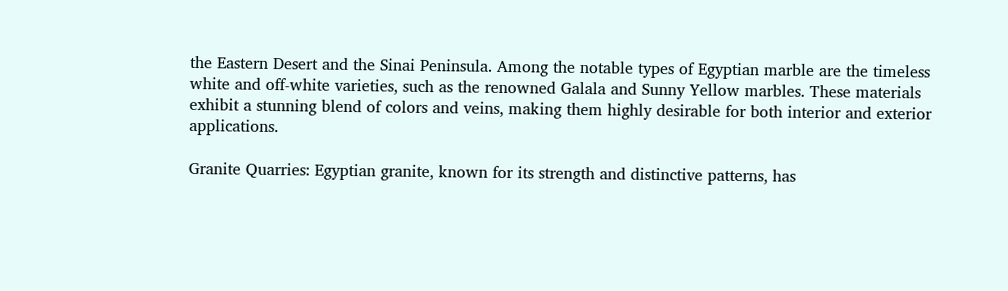the Eastern Desert and the Sinai Peninsula. Among the notable types of Egyptian marble are the timeless white and off-white varieties, such as the renowned Galala and Sunny Yellow marbles. These materials exhibit a stunning blend of colors and veins, making them highly desirable for both interior and exterior applications.

Granite Quarries: Egyptian granite, known for its strength and distinctive patterns, has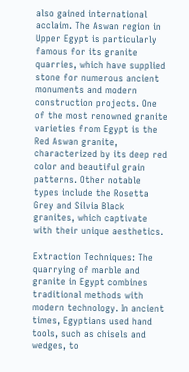also gained international acclaim. The Aswan region in Upper Egypt is particularly famous for its granite quarries, which have supplied stone for numerous ancient monuments and modern construction projects. One of the most renowned granite varieties from Egypt is the Red Aswan granite, characterized by its deep red color and beautiful grain patterns. Other notable types include the Rosetta Grey and Silvia Black granites, which captivate with their unique aesthetics.

Extraction Techniques: The quarrying of marble and granite in Egypt combines traditional methods with modern technology. In ancient times, Egyptians used hand tools, such as chisels and wedges, to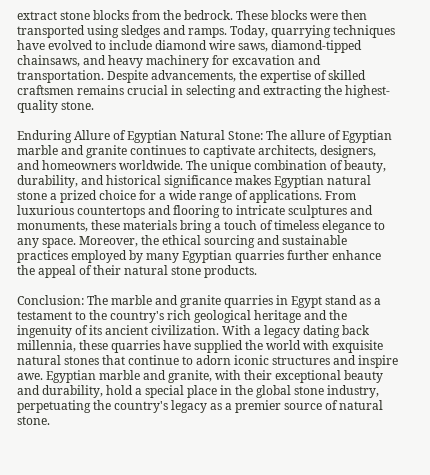extract stone blocks from the bedrock. These blocks were then transported using sledges and ramps. Today, quarrying techniques have evolved to include diamond wire saws, diamond-tipped chainsaws, and heavy machinery for excavation and transportation. Despite advancements, the expertise of skilled craftsmen remains crucial in selecting and extracting the highest-quality stone.

Enduring Allure of Egyptian Natural Stone: The allure of Egyptian marble and granite continues to captivate architects, designers, and homeowners worldwide. The unique combination of beauty, durability, and historical significance makes Egyptian natural stone a prized choice for a wide range of applications. From luxurious countertops and flooring to intricate sculptures and monuments, these materials bring a touch of timeless elegance to any space. Moreover, the ethical sourcing and sustainable practices employed by many Egyptian quarries further enhance the appeal of their natural stone products.

Conclusion: The marble and granite quarries in Egypt stand as a testament to the country's rich geological heritage and the ingenuity of its ancient civilization. With a legacy dating back millennia, these quarries have supplied the world with exquisite natural stones that continue to adorn iconic structures and inspire awe. Egyptian marble and granite, with their exceptional beauty and durability, hold a special place in the global stone industry, perpetuating the country's legacy as a premier source of natural stone.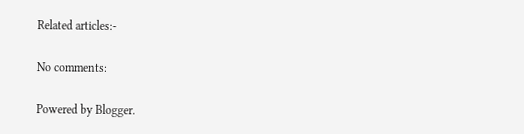Related articles:-

No comments:

Powered by Blogger.